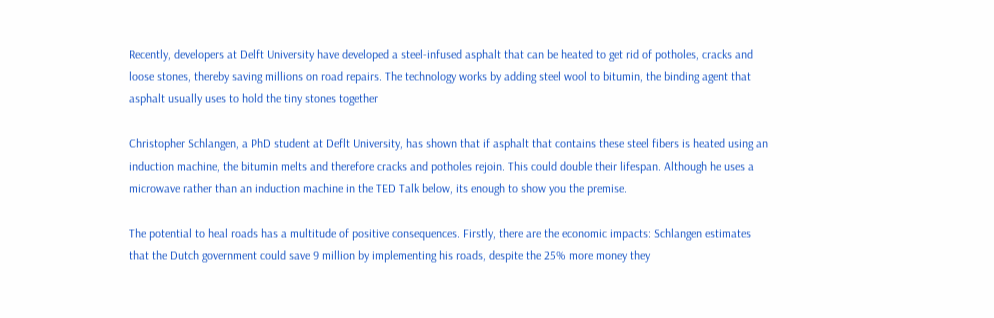Recently, developers at Delft University have developed a steel-infused asphalt that can be heated to get rid of potholes, cracks and loose stones, thereby saving millions on road repairs. The technology works by adding steel wool to bitumin, the binding agent that asphalt usually uses to hold the tiny stones together

Christopher Schlangen, a PhD student at Deflt University, has shown that if asphalt that contains these steel fibers is heated using an induction machine, the bitumin melts and therefore cracks and potholes rejoin. This could double their lifespan. Although he uses a microwave rather than an induction machine in the TED Talk below, its enough to show you the premise.

The potential to heal roads has a multitude of positive consequences. Firstly, there are the economic impacts: Schlangen estimates that the Dutch government could save 9 million by implementing his roads, despite the 25% more money they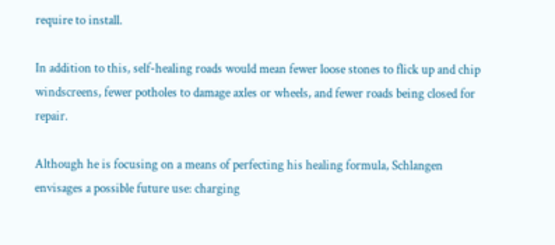require to install.

In addition to this, self-healing roads would mean fewer loose stones to flick up and chip windscreens, fewer potholes to damage axles or wheels, and fewer roads being closed for repair.

Although he is focusing on a means of perfecting his healing formula, Schlangen envisages a possible future use: charging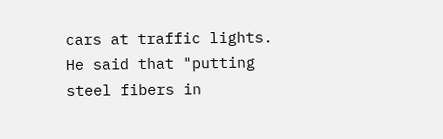cars at traffic lights. He said that "putting steel fibers in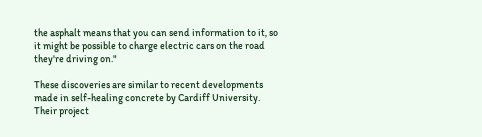the asphalt means that you can send information to it, so it might be possible to charge electric cars on the road they're driving on."

These discoveries are similar to recent developments made in self-healing concrete by Cardiff University. Their project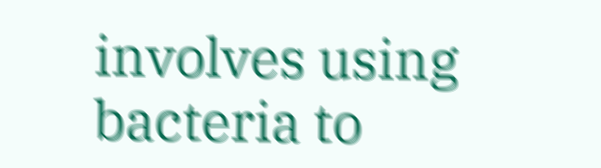involves using bacteria to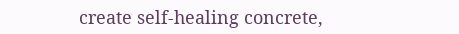create self-healing concrete,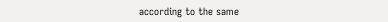according to the same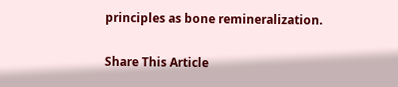principles as bone remineralization.

Share This Article